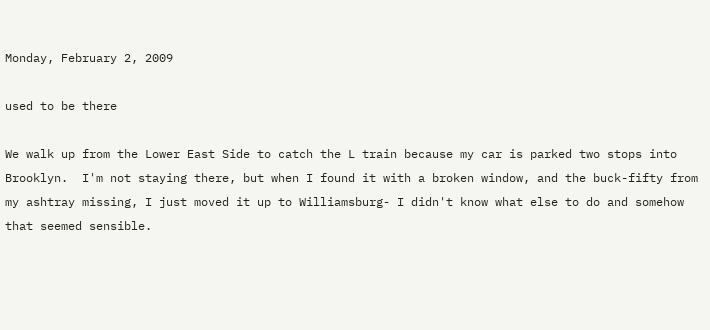Monday, February 2, 2009

used to be there

We walk up from the Lower East Side to catch the L train because my car is parked two stops into Brooklyn.  I'm not staying there, but when I found it with a broken window, and the buck-fifty from my ashtray missing, I just moved it up to Williamsburg- I didn't know what else to do and somehow that seemed sensible.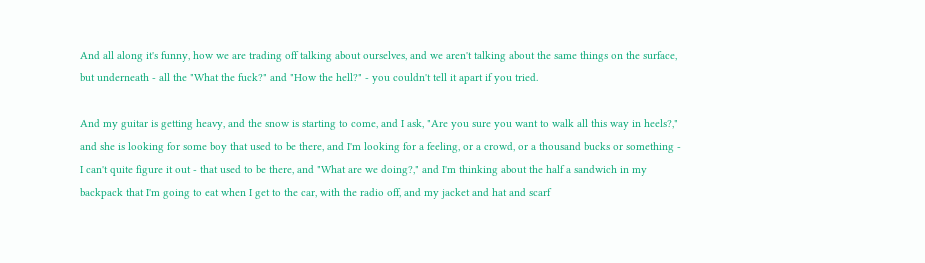And all along it's funny, how we are trading off talking about ourselves, and we aren't talking about the same things on the surface, but underneath - all the "What the fuck?" and "How the hell?" - you couldn't tell it apart if you tried.

And my guitar is getting heavy, and the snow is starting to come, and I ask, "Are you sure you want to walk all this way in heels?," and she is looking for some boy that used to be there, and I'm looking for a feeling, or a crowd, or a thousand bucks or something - I can't quite figure it out - that used to be there, and "What are we doing?," and I'm thinking about the half a sandwich in my backpack that I'm going to eat when I get to the car, with the radio off, and my jacket and hat and scarf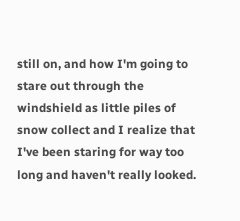still on, and how I'm going to stare out through the windshield as little piles of snow collect and I realize that I've been staring for way too long and haven't really looked.